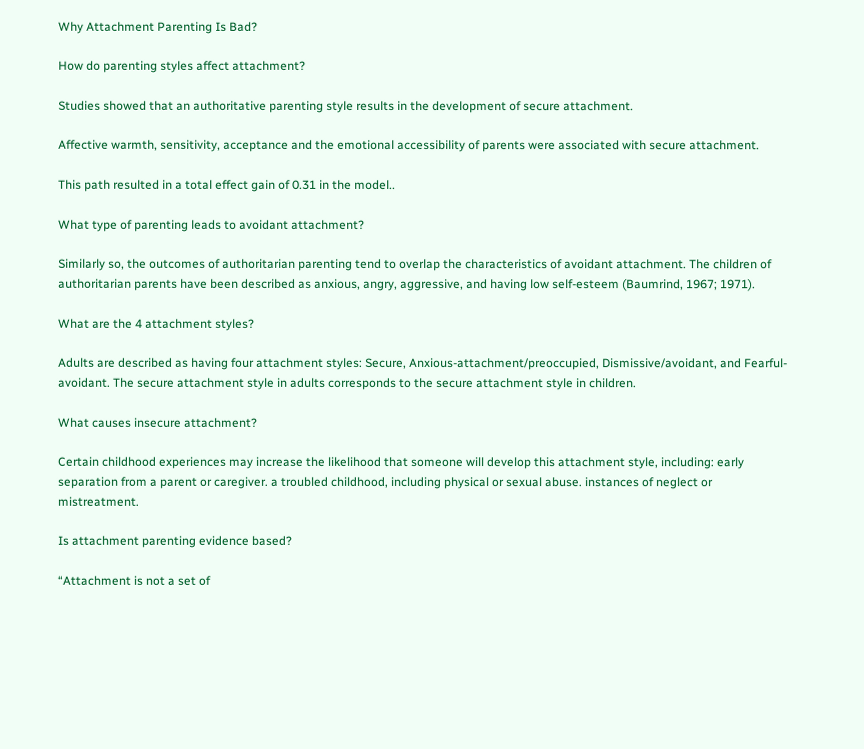Why Attachment Parenting Is Bad?

How do parenting styles affect attachment?

Studies showed that an authoritative parenting style results in the development of secure attachment.

Affective warmth, sensitivity, acceptance and the emotional accessibility of parents were associated with secure attachment.

This path resulted in a total effect gain of 0.31 in the model..

What type of parenting leads to avoidant attachment?

Similarly so, the outcomes of authoritarian parenting tend to overlap the characteristics of avoidant attachment. The children of authoritarian parents have been described as anxious, angry, aggressive, and having low self-esteem (Baumrind, 1967; 1971).

What are the 4 attachment styles?

Adults are described as having four attachment styles: Secure, Anxious-attachment/preoccupied, Dismissive/avoidant, and Fearful-avoidant. The secure attachment style in adults corresponds to the secure attachment style in children.

What causes insecure attachment?

Certain childhood experiences may increase the likelihood that someone will develop this attachment style, including: early separation from a parent or caregiver. a troubled childhood, including physical or sexual abuse. instances of neglect or mistreatment.

Is attachment parenting evidence based?

“Attachment is not a set of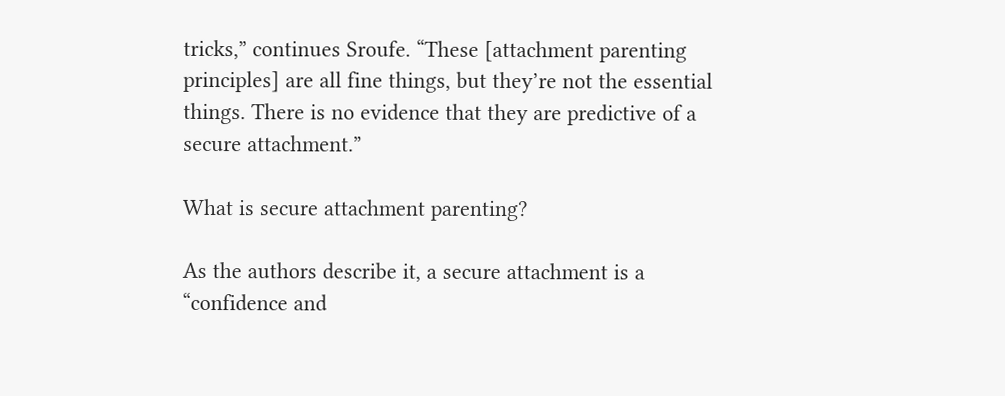tricks,” continues Sroufe. “These [attachment parenting principles] are all fine things, but they’re not the essential things. There is no evidence that they are predictive of a secure attachment.”

What is secure attachment parenting?

As the authors describe it, a secure attachment is a “confidence and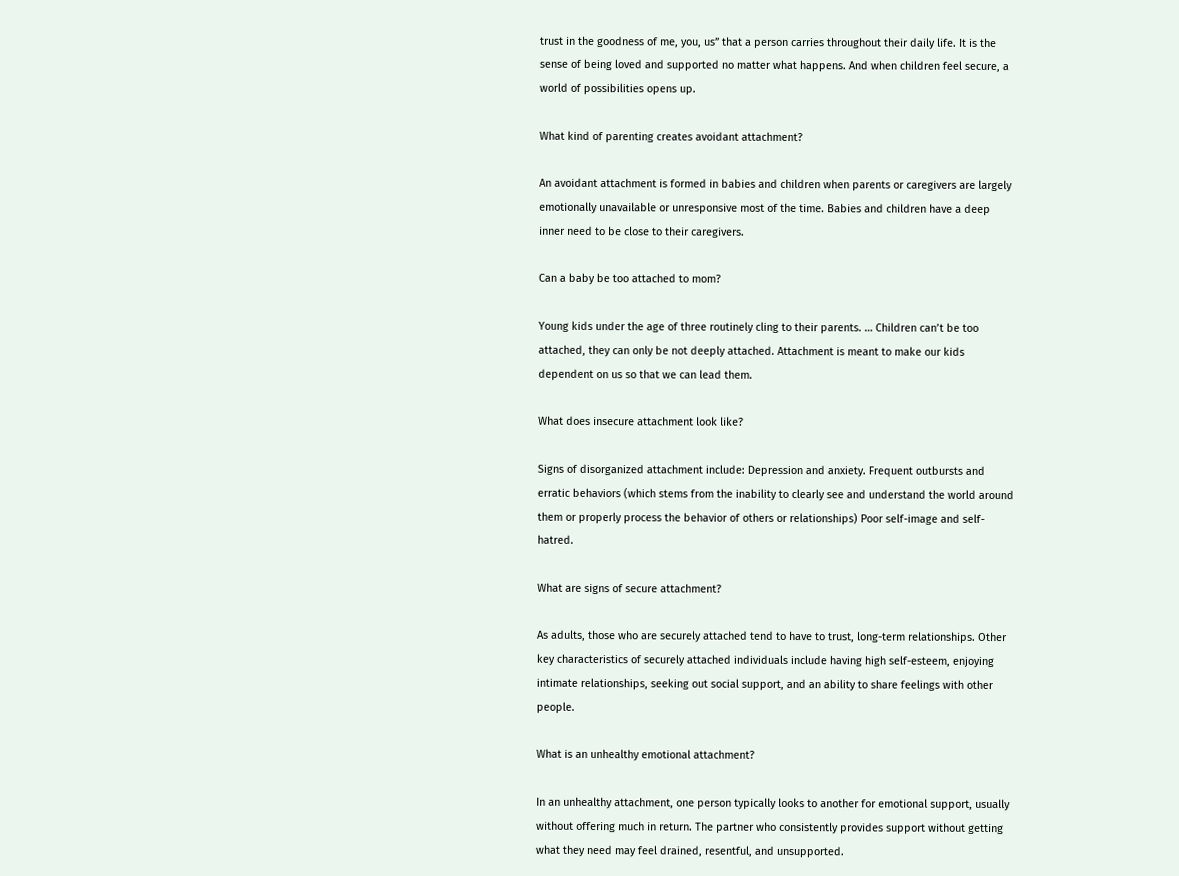trust in the goodness of me, you, us” that a person carries throughout their daily life. It is the sense of being loved and supported no matter what happens. And when children feel secure, a world of possibilities opens up.

What kind of parenting creates avoidant attachment?

An avoidant attachment is formed in babies and children when parents or caregivers are largely emotionally unavailable or unresponsive most of the time. Babies and children have a deep inner need to be close to their caregivers.

Can a baby be too attached to mom?

Young kids under the age of three routinely cling to their parents. … Children can’t be too attached, they can only be not deeply attached. Attachment is meant to make our kids dependent on us so that we can lead them.

What does insecure attachment look like?

Signs of disorganized attachment include: Depression and anxiety. Frequent outbursts and erratic behaviors (which stems from the inability to clearly see and understand the world around them or properly process the behavior of others or relationships) Poor self-image and self-hatred.

What are signs of secure attachment?

As adults, those who are securely attached tend to have to trust, long-term relationships. Other key characteristics of securely attached individuals include having high self-esteem, enjoying intimate relationships, seeking out social support, and an ability to share feelings with other people.

What is an unhealthy emotional attachment?

In an unhealthy attachment, one person typically looks to another for emotional support, usually without offering much in return. The partner who consistently provides support without getting what they need may feel drained, resentful, and unsupported.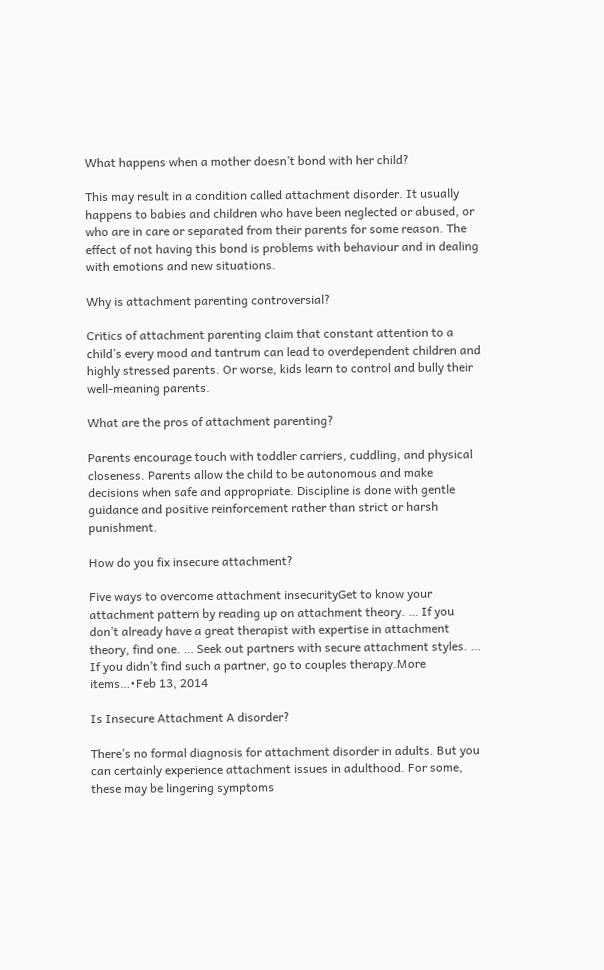What happens when a mother doesn’t bond with her child?

This may result in a condition called attachment disorder. It usually happens to babies and children who have been neglected or abused, or who are in care or separated from their parents for some reason. The effect of not having this bond is problems with behaviour and in dealing with emotions and new situations.

Why is attachment parenting controversial?

Critics of attachment parenting claim that constant attention to a child’s every mood and tantrum can lead to overdependent children and highly stressed parents. Or worse, kids learn to control and bully their well-meaning parents.

What are the pros of attachment parenting?

Parents encourage touch with toddler carriers, cuddling, and physical closeness. Parents allow the child to be autonomous and make decisions when safe and appropriate. Discipline is done with gentle guidance and positive reinforcement rather than strict or harsh punishment.

How do you fix insecure attachment?

Five ways to overcome attachment insecurityGet to know your attachment pattern by reading up on attachment theory. … If you don’t already have a great therapist with expertise in attachment theory, find one. … Seek out partners with secure attachment styles. … If you didn’t find such a partner, go to couples therapy.More items…•Feb 13, 2014

Is Insecure Attachment A disorder?

There’s no formal diagnosis for attachment disorder in adults. But you can certainly experience attachment issues in adulthood. For some, these may be lingering symptoms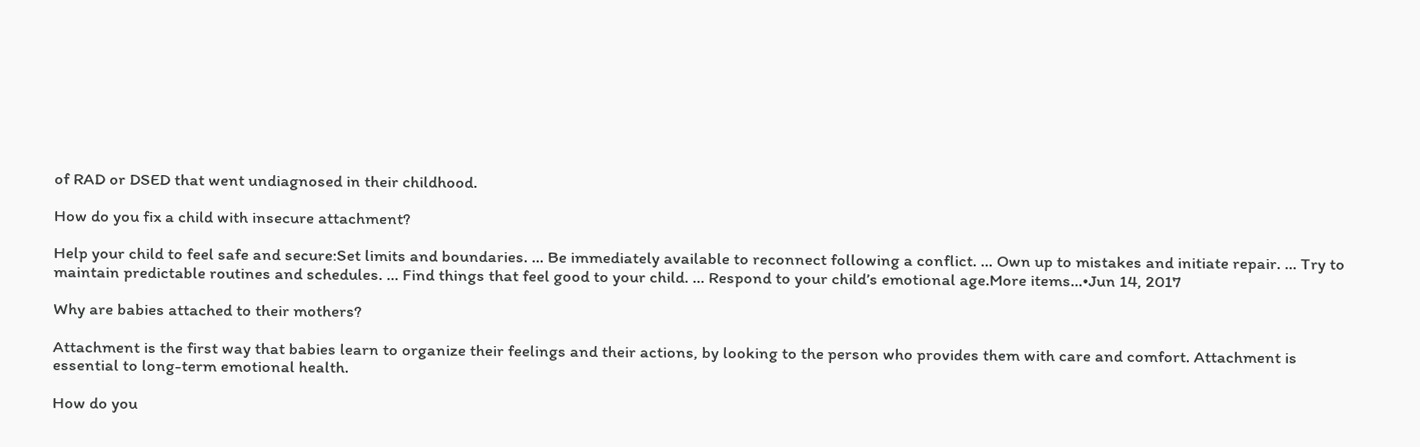of RAD or DSED that went undiagnosed in their childhood.

How do you fix a child with insecure attachment?

Help your child to feel safe and secure:Set limits and boundaries. … Be immediately available to reconnect following a conflict. … Own up to mistakes and initiate repair. … Try to maintain predictable routines and schedules. … Find things that feel good to your child. … Respond to your child’s emotional age.More items…•Jun 14, 2017

Why are babies attached to their mothers?

Attachment is the first way that babies learn to organize their feelings and their actions, by looking to the person who provides them with care and comfort. Attachment is essential to long-term emotional health.

How do you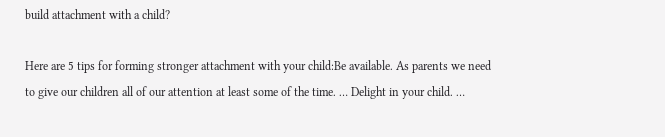build attachment with a child?

Here are 5 tips for forming stronger attachment with your child:Be available. As parents we need to give our children all of our attention at least some of the time. … Delight in your child. …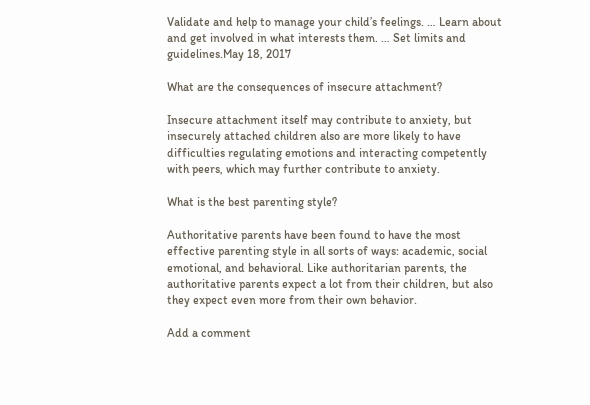Validate and help to manage your child’s feelings. … Learn about and get involved in what interests them. … Set limits and guidelines.May 18, 2017

What are the consequences of insecure attachment?

Insecure attachment itself may contribute to anxiety, but insecurely attached children also are more likely to have difficulties regulating emotions and interacting competently with peers, which may further contribute to anxiety.

What is the best parenting style?

Authoritative parents have been found to have the most effective parenting style in all sorts of ways: academic, social emotional, and behavioral. Like authoritarian parents, the authoritative parents expect a lot from their children, but also they expect even more from their own behavior.

Add a comment